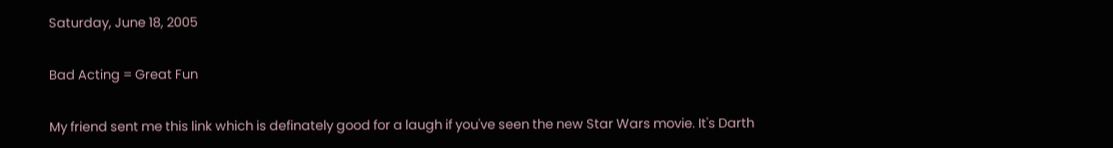Saturday, June 18, 2005

Bad Acting = Great Fun

My friend sent me this link which is definately good for a laugh if you've seen the new Star Wars movie. It's Darth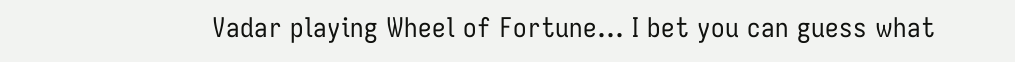Vadar playing Wheel of Fortune... I bet you can guess what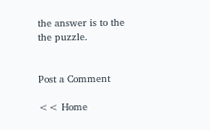the answer is to the the puzzle.


Post a Comment

<< Home